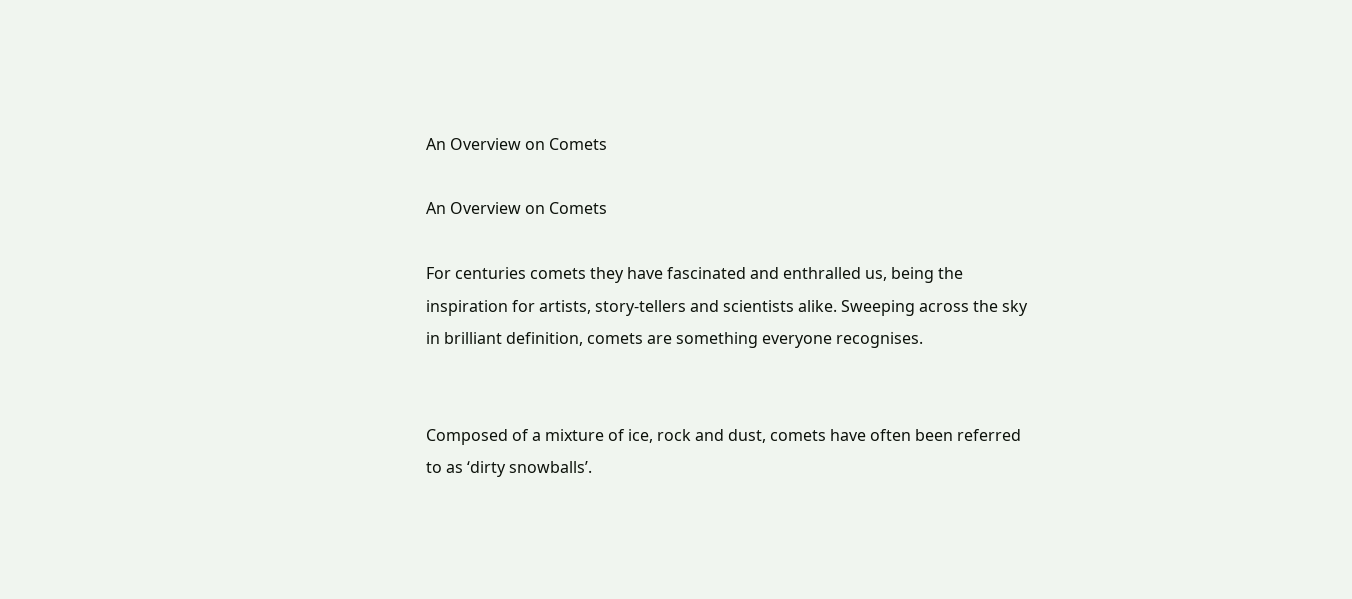An Overview on Comets

An Overview on Comets

For centuries comets they have fascinated and enthralled us, being the inspiration for artists, story-tellers and scientists alike. Sweeping across the sky in brilliant definition, comets are something everyone recognises.


Composed of a mixture of ice, rock and dust, comets have often been referred to as ‘dirty snowballs’.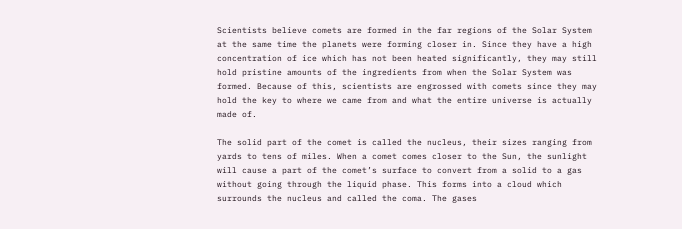Scientists believe comets are formed in the far regions of the Solar System at the same time the planets were forming closer in. Since they have a high concentration of ice which has not been heated significantly, they may still hold pristine amounts of the ingredients from when the Solar System was formed. Because of this, scientists are engrossed with comets since they may hold the key to where we came from and what the entire universe is actually made of.

The solid part of the comet is called the nucleus, their sizes ranging from yards to tens of miles. When a comet comes closer to the Sun, the sunlight will cause a part of the comet’s surface to convert from a solid to a gas without going through the liquid phase. This forms into a cloud which surrounds the nucleus and called the coma. The gases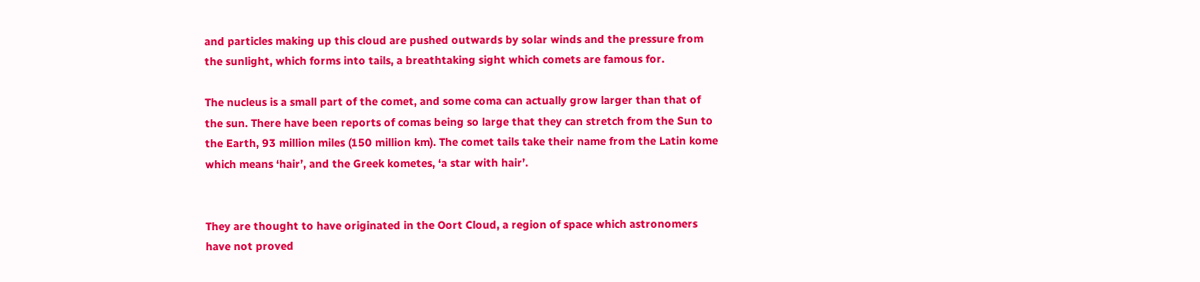and particles making up this cloud are pushed outwards by solar winds and the pressure from the sunlight, which forms into tails, a breathtaking sight which comets are famous for.

The nucleus is a small part of the comet, and some coma can actually grow larger than that of the sun. There have been reports of comas being so large that they can stretch from the Sun to the Earth, 93 million miles (150 million km). The comet tails take their name from the Latin kome which means ‘hair’, and the Greek kometes, ‘a star with hair’.


They are thought to have originated in the Oort Cloud, a region of space which astronomers have not proved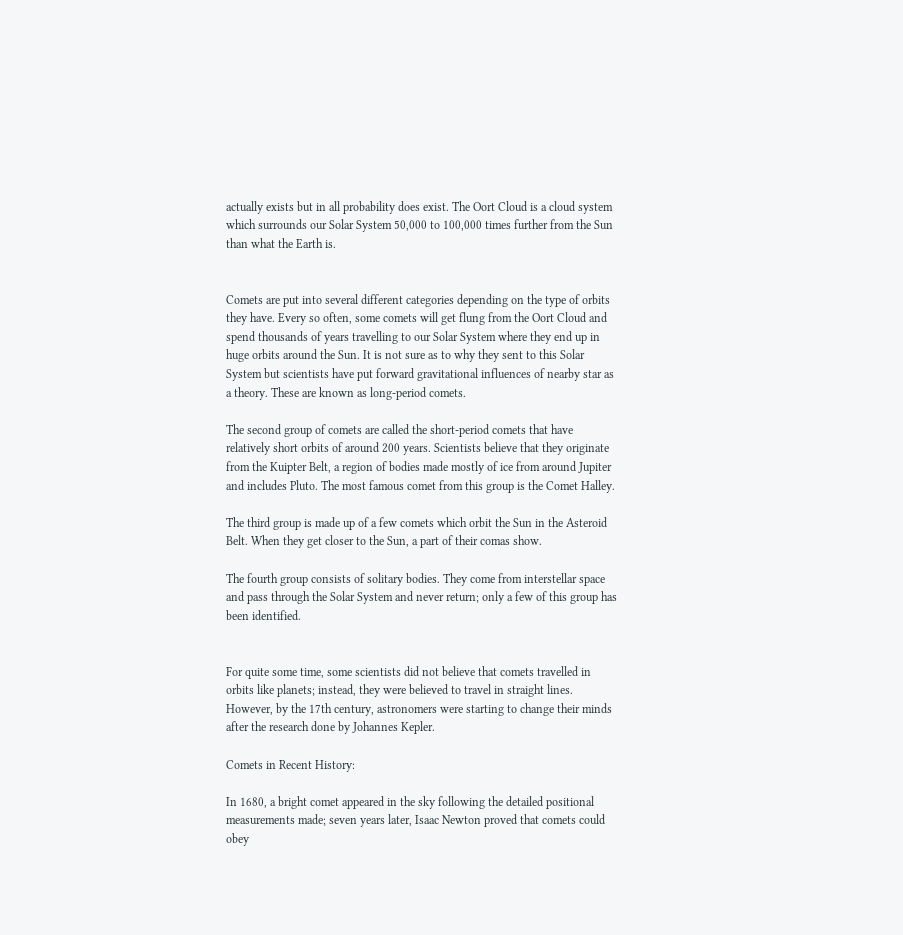actually exists but in all probability does exist. The Oort Cloud is a cloud system which surrounds our Solar System 50,000 to 100,000 times further from the Sun than what the Earth is.


Comets are put into several different categories depending on the type of orbits they have. Every so often, some comets will get flung from the Oort Cloud and spend thousands of years travelling to our Solar System where they end up in huge orbits around the Sun. It is not sure as to why they sent to this Solar System but scientists have put forward gravitational influences of nearby star as a theory. These are known as long-period comets.

The second group of comets are called the short-period comets that have relatively short orbits of around 200 years. Scientists believe that they originate from the Kuipter Belt, a region of bodies made mostly of ice from around Jupiter and includes Pluto. The most famous comet from this group is the Comet Halley.

The third group is made up of a few comets which orbit the Sun in the Asteroid Belt. When they get closer to the Sun, a part of their comas show.

The fourth group consists of solitary bodies. They come from interstellar space and pass through the Solar System and never return; only a few of this group has been identified.


For quite some time, some scientists did not believe that comets travelled in orbits like planets; instead, they were believed to travel in straight lines. However, by the 17th century, astronomers were starting to change their minds after the research done by Johannes Kepler.

Comets in Recent History:

In 1680, a bright comet appeared in the sky following the detailed positional measurements made; seven years later, Isaac Newton proved that comets could obey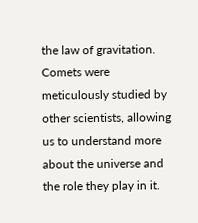the law of gravitation. Comets were meticulously studied by other scientists, allowing us to understand more about the universe and the role they play in it.